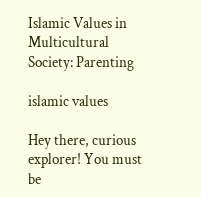Islamic Values in Multicultural Society: Parenting

islamic values

Hey there, curious explorer! You must be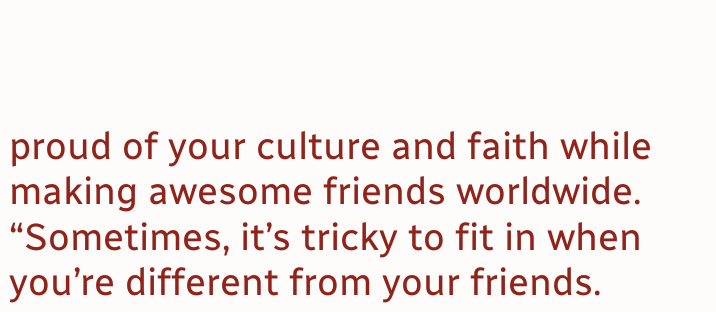proud of your culture and faith while making awesome friends worldwide. “Sometimes, it’s tricky to fit in when you’re different from your friends.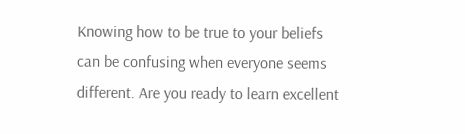Knowing how to be true to your beliefs can be confusing when everyone seems different. Are you ready to learn excellent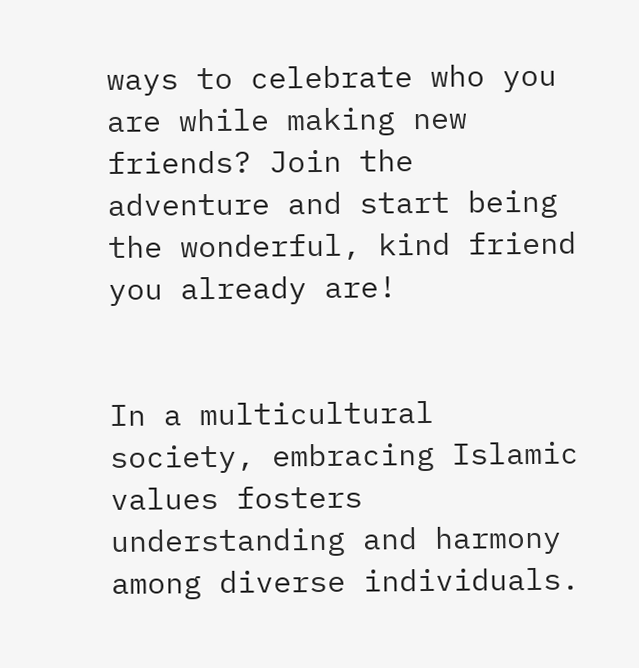ways to celebrate who you are while making new friends? Join the adventure and start being the wonderful, kind friend you already are!


In a multicultural society, embracing Islamic values fosters understanding and harmony among diverse individuals.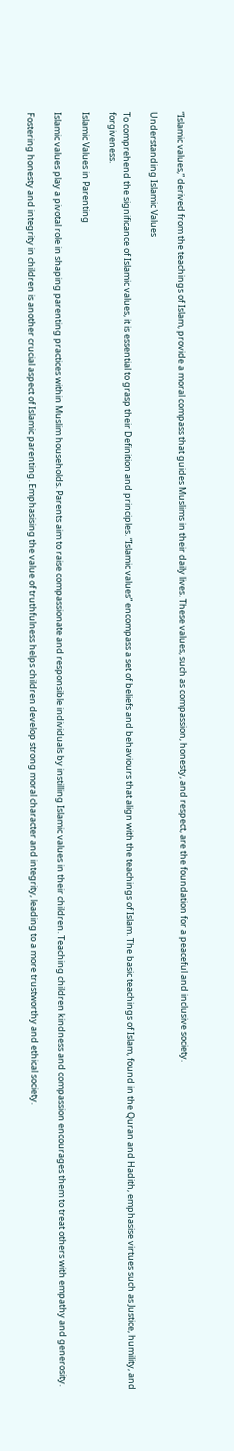“Islamic values,” derived from the teachings of Islam, provide a moral compass that guides Muslims in their daily lives. These values, such as compassion, honesty, and respect, are the foundation for a peaceful and inclusive society.

Understanding Islamic Values

To comprehend the significance of Islamic values, it is essential to grasp their Definition and principles. “Islamic values” encompass a set of beliefs and behaviours that align with the teachings of Islam. The basic teachings of Islam, found in the Quran and Hadith, emphasise virtues such as Justice, humility, and forgiveness.

Islamic Values in Parenting

Islamic values play a pivotal role in shaping parenting practices within Muslim households. Parents aim to raise compassionate and responsible individuals by instilling Islamic values in their children. Teaching children kindness and compassion encourages them to treat others with empathy and generosity.

Fostering honesty and integrity in children is another crucial aspect of Islamic parenting. Emphasising the value of truthfulness helps children develop strong moral character and integrity, leading to a more trustworthy and ethical society.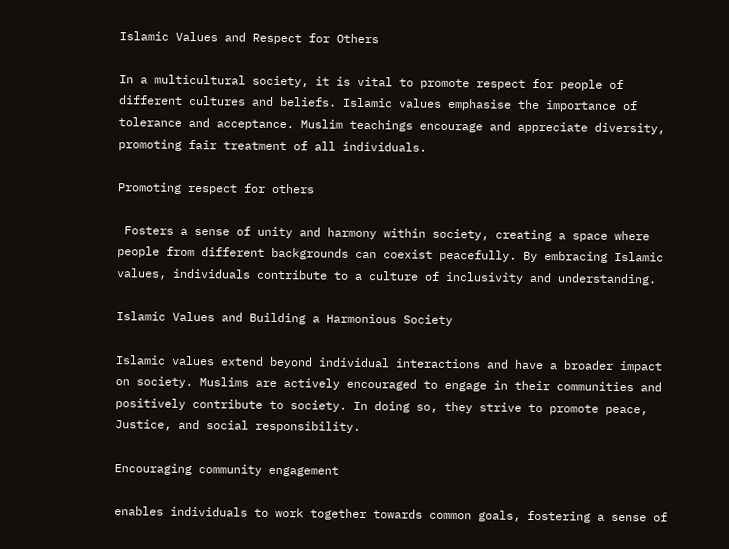Islamic Values and Respect for Others

In a multicultural society, it is vital to promote respect for people of different cultures and beliefs. Islamic values emphasise the importance of tolerance and acceptance. Muslim teachings encourage and appreciate diversity, promoting fair treatment of all individuals.

Promoting respect for others

 Fosters a sense of unity and harmony within society, creating a space where people from different backgrounds can coexist peacefully. By embracing Islamic values, individuals contribute to a culture of inclusivity and understanding.

Islamic Values and Building a Harmonious Society

Islamic values extend beyond individual interactions and have a broader impact on society. Muslims are actively encouraged to engage in their communities and positively contribute to society. In doing so, they strive to promote peace, Justice, and social responsibility.

Encouraging community engagement

enables individuals to work together towards common goals, fostering a sense of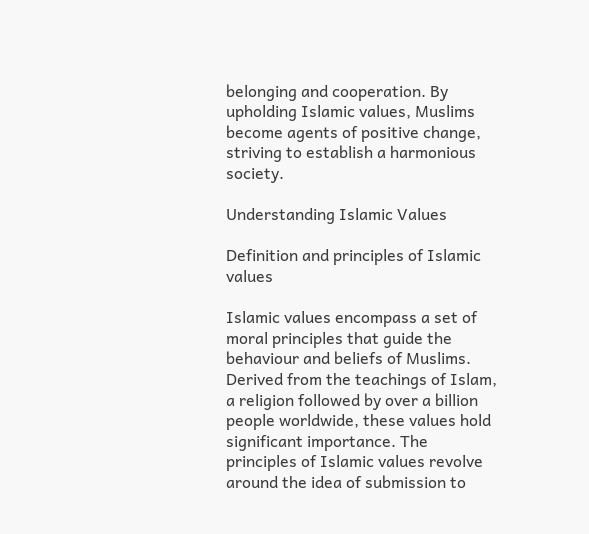belonging and cooperation. By upholding Islamic values, Muslims become agents of positive change, striving to establish a harmonious society.

Understanding Islamic Values

Definition and principles of Islamic values

Islamic values encompass a set of moral principles that guide the behaviour and beliefs of Muslims. Derived from the teachings of Islam, a religion followed by over a billion people worldwide, these values hold significant importance. The principles of Islamic values revolve around the idea of submission to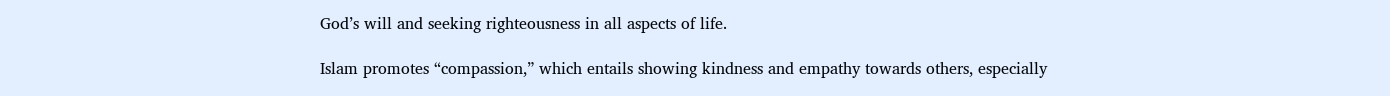God’s will and seeking righteousness in all aspects of life.

Islam promotes “compassion,” which entails showing kindness and empathy towards others, especially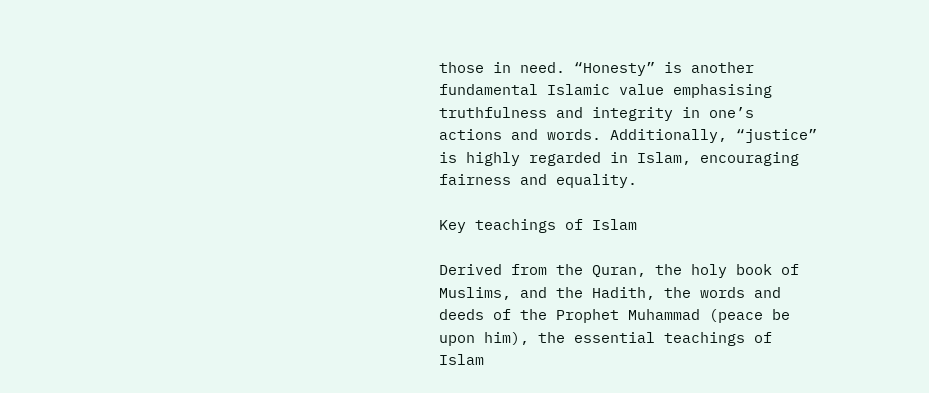those in need. “Honesty” is another fundamental Islamic value emphasising truthfulness and integrity in one’s actions and words. Additionally, “justice” is highly regarded in Islam, encouraging fairness and equality.

Key teachings of Islam

Derived from the Quran, the holy book of Muslims, and the Hadith, the words and deeds of the Prophet Muhammad (peace be upon him), the essential teachings of Islam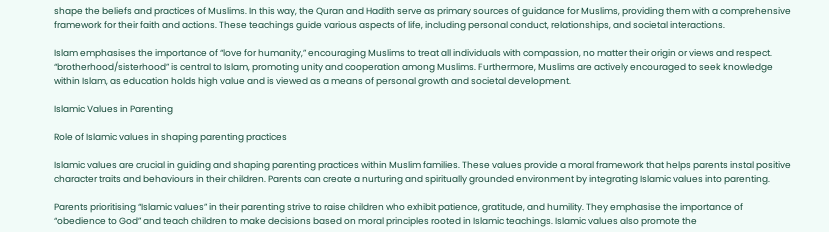shape the beliefs and practices of Muslims. In this way, the Quran and Hadith serve as primary sources of guidance for Muslims, providing them with a comprehensive framework for their faith and actions. These teachings guide various aspects of life, including personal conduct, relationships, and societal interactions.

Islam emphasises the importance of “love for humanity,” encouraging Muslims to treat all individuals with compassion, no matter their origin or views and respect. “brotherhood/sisterhood” is central to Islam, promoting unity and cooperation among Muslims. Furthermore, Muslims are actively encouraged to seek knowledge within Islam, as education holds high value and is viewed as a means of personal growth and societal development.

Islamic Values in Parenting

Role of Islamic values in shaping parenting practices

Islamic values are crucial in guiding and shaping parenting practices within Muslim families. These values provide a moral framework that helps parents instal positive character traits and behaviours in their children. Parents can create a nurturing and spiritually grounded environment by integrating Islamic values into parenting.

Parents prioritising “Islamic values” in their parenting strive to raise children who exhibit patience, gratitude, and humility. They emphasise the importance of “obedience to God” and teach children to make decisions based on moral principles rooted in Islamic teachings. Islamic values also promote the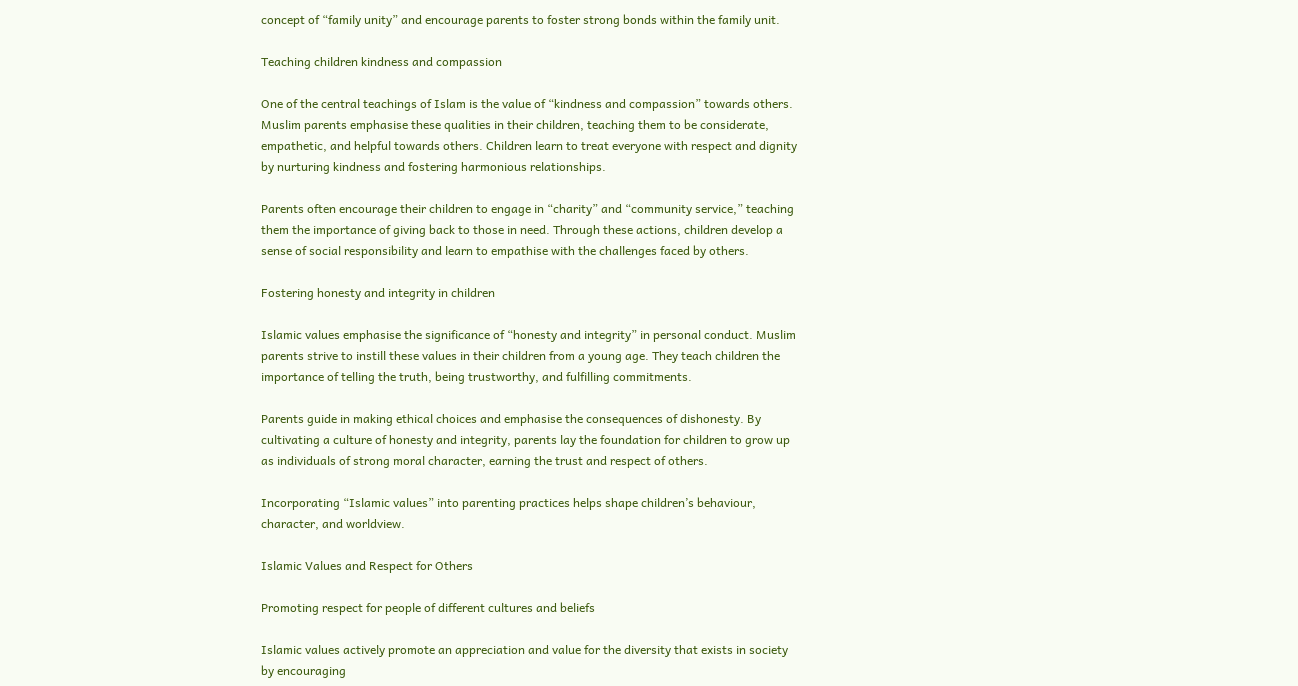concept of “family unity” and encourage parents to foster strong bonds within the family unit.

Teaching children kindness and compassion

One of the central teachings of Islam is the value of “kindness and compassion” towards others. Muslim parents emphasise these qualities in their children, teaching them to be considerate, empathetic, and helpful towards others. Children learn to treat everyone with respect and dignity by nurturing kindness and fostering harmonious relationships.

Parents often encourage their children to engage in “charity” and “community service,” teaching them the importance of giving back to those in need. Through these actions, children develop a sense of social responsibility and learn to empathise with the challenges faced by others.

Fostering honesty and integrity in children

Islamic values emphasise the significance of “honesty and integrity” in personal conduct. Muslim parents strive to instill these values in their children from a young age. They teach children the importance of telling the truth, being trustworthy, and fulfilling commitments.

Parents guide in making ethical choices and emphasise the consequences of dishonesty. By cultivating a culture of honesty and integrity, parents lay the foundation for children to grow up as individuals of strong moral character, earning the trust and respect of others.

Incorporating “Islamic values” into parenting practices helps shape children’s behaviour, character, and worldview.

Islamic Values and Respect for Others

Promoting respect for people of different cultures and beliefs

Islamic values actively promote an appreciation and value for the diversity that exists in society by encouraging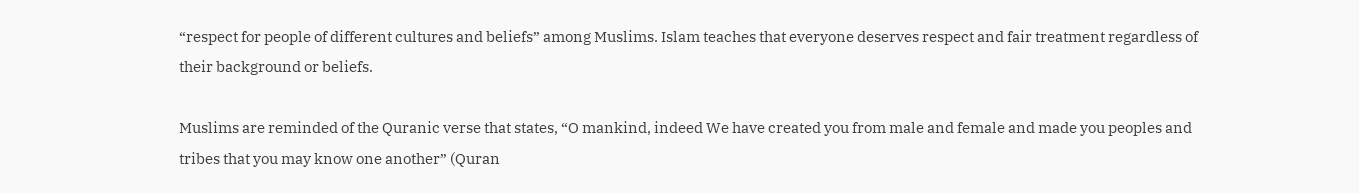“respect for people of different cultures and beliefs” among Muslims. Islam teaches that everyone deserves respect and fair treatment regardless of their background or beliefs.

Muslims are reminded of the Quranic verse that states, “O mankind, indeed We have created you from male and female and made you peoples and tribes that you may know one another” (Quran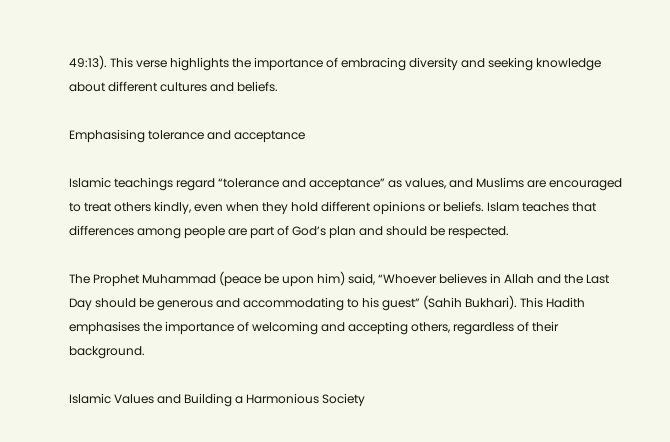49:13). This verse highlights the importance of embracing diversity and seeking knowledge about different cultures and beliefs.

Emphasising tolerance and acceptance

Islamic teachings regard “tolerance and acceptance” as values, and Muslims are encouraged to treat others kindly, even when they hold different opinions or beliefs. Islam teaches that differences among people are part of God’s plan and should be respected.

The Prophet Muhammad (peace be upon him) said, “Whoever believes in Allah and the Last Day should be generous and accommodating to his guest” (Sahih Bukhari). This Hadith emphasises the importance of welcoming and accepting others, regardless of their background.

Islamic Values and Building a Harmonious Society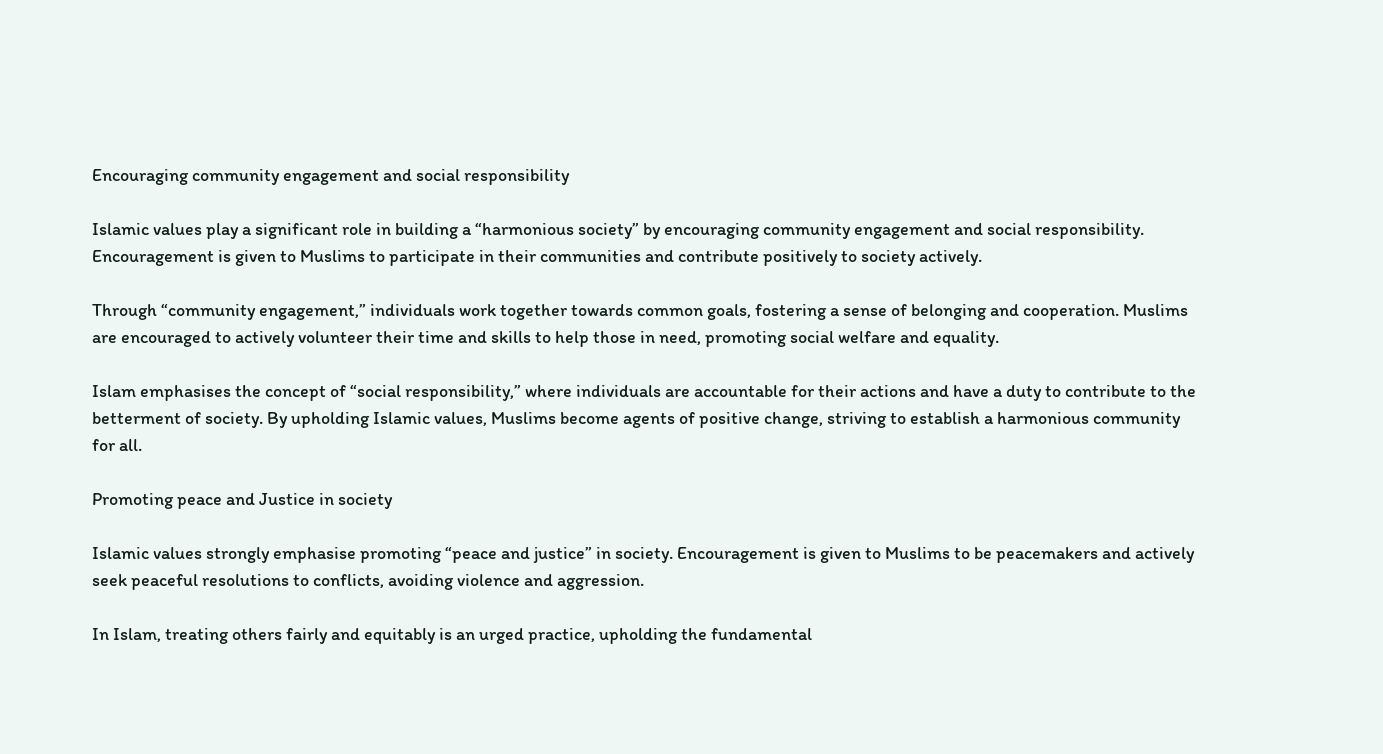Encouraging community engagement and social responsibility

Islamic values play a significant role in building a “harmonious society” by encouraging community engagement and social responsibility. Encouragement is given to Muslims to participate in their communities and contribute positively to society actively.

Through “community engagement,” individuals work together towards common goals, fostering a sense of belonging and cooperation. Muslims are encouraged to actively volunteer their time and skills to help those in need, promoting social welfare and equality.

Islam emphasises the concept of “social responsibility,” where individuals are accountable for their actions and have a duty to contribute to the betterment of society. By upholding Islamic values, Muslims become agents of positive change, striving to establish a harmonious community for all.

Promoting peace and Justice in society

Islamic values strongly emphasise promoting “peace and justice” in society. Encouragement is given to Muslims to be peacemakers and actively seek peaceful resolutions to conflicts, avoiding violence and aggression.

In Islam, treating others fairly and equitably is an urged practice, upholding the fundamental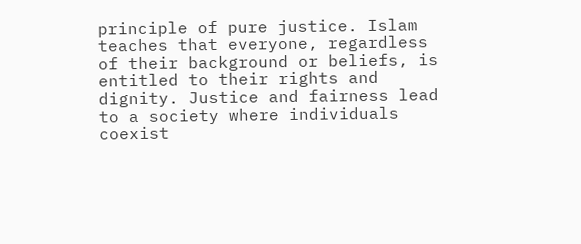principle of pure justice. Islam teaches that everyone, regardless of their background or beliefs, is entitled to their rights and dignity. Justice and fairness lead to a society where individuals coexist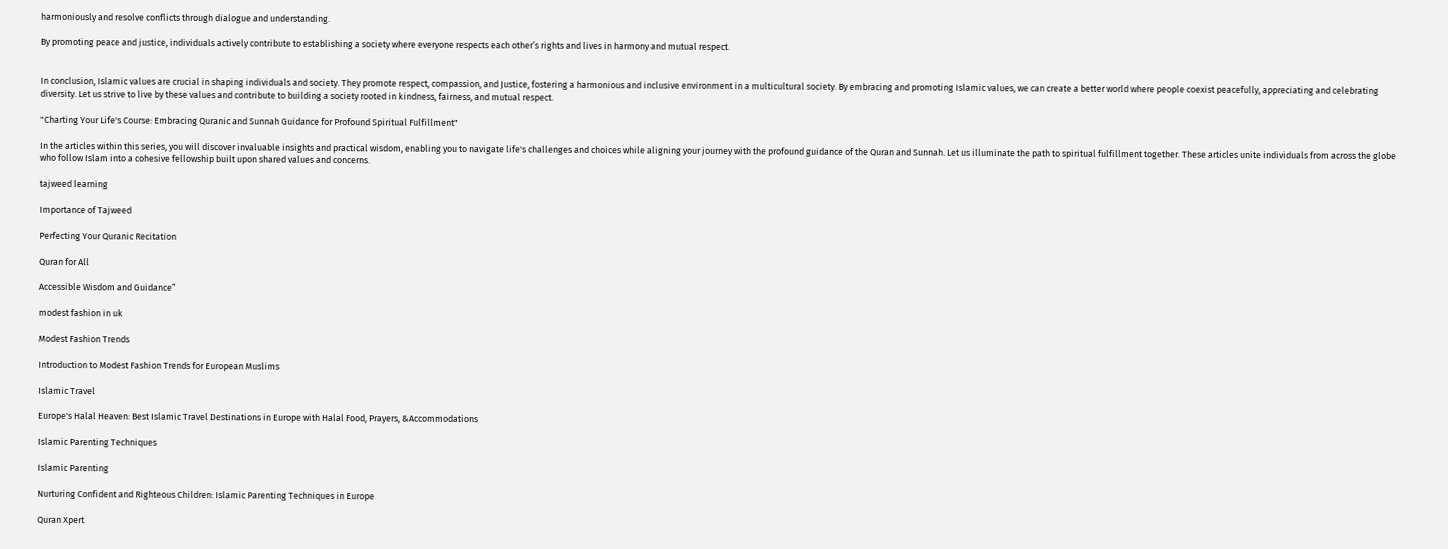harmoniously and resolve conflicts through dialogue and understanding.

By promoting peace and justice, individuals actively contribute to establishing a society where everyone respects each other’s rights and lives in harmony and mutual respect.


In conclusion, Islamic values are crucial in shaping individuals and society. They promote respect, compassion, and Justice, fostering a harmonious and inclusive environment in a multicultural society. By embracing and promoting Islamic values, we can create a better world where people coexist peacefully, appreciating and celebrating diversity. Let us strive to live by these values and contribute to building a society rooted in kindness, fairness, and mutual respect.

"Charting Your Life's Course: Embracing Quranic and Sunnah Guidance for Profound Spiritual Fulfillment"

In the articles within this series, you will discover invaluable insights and practical wisdom, enabling you to navigate life's challenges and choices while aligning your journey with the profound guidance of the Quran and Sunnah. Let us illuminate the path to spiritual fulfillment together. These articles unite individuals from across the globe who follow Islam into a cohesive fellowship built upon shared values and concerns.

tajweed learning

Importance of Tajweed

Perfecting Your Quranic Recitation

Quran for All

Accessible Wisdom and Guidance”

modest fashion in uk

Modest Fashion Trends

Introduction to Modest Fashion Trends for European Muslims

Islamic Travel

Europe's Halal Heaven: Best Islamic Travel Destinations in Europe with Halal Food, Prayers, &Accommodations

Islamic Parenting Techniques

Islamic Parenting

Nurturing Confident and Righteous Children: Islamic Parenting Techniques in Europe

Quran Xpert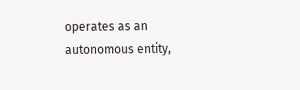operates as an autonomous entity,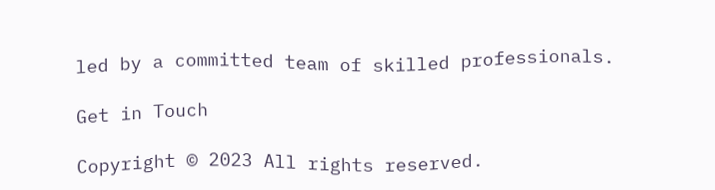led by a committed team of skilled professionals.

Get in Touch

Copyright © 2023 All rights reserved.